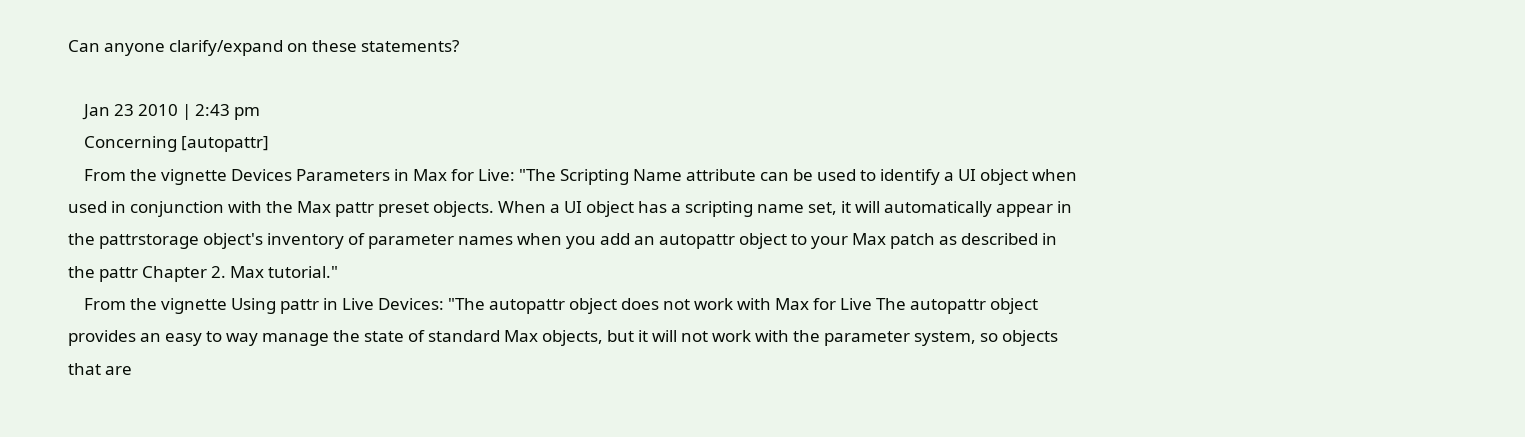Can anyone clarify/expand on these statements?

    Jan 23 2010 | 2:43 pm
    Concerning [autopattr]
    From the vignette Devices Parameters in Max for Live: "The Scripting Name attribute can be used to identify a UI object when used in conjunction with the Max pattr preset objects. When a UI object has a scripting name set, it will automatically appear in the pattrstorage object's inventory of parameter names when you add an autopattr object to your Max patch as described in the pattr Chapter 2. Max tutorial."
    From the vignette Using pattr in Live Devices: "The autopattr object does not work with Max for Live The autopattr object provides an easy to way manage the state of standard Max objects, but it will not work with the parameter system, so objects that are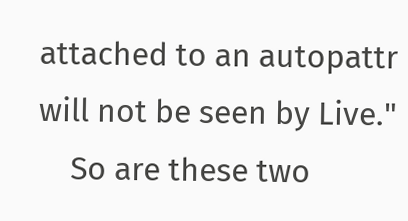attached to an autopattr will not be seen by Live."
    So are these two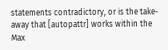statements contradictory, or is the take-away that [autopattr] works within the Max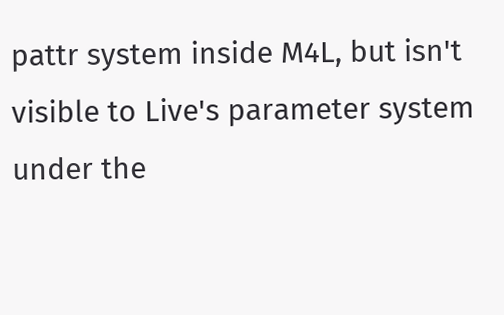pattr system inside M4L, but isn't visible to Live's parameter system under the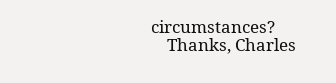circumstances?
    Thanks, Charles